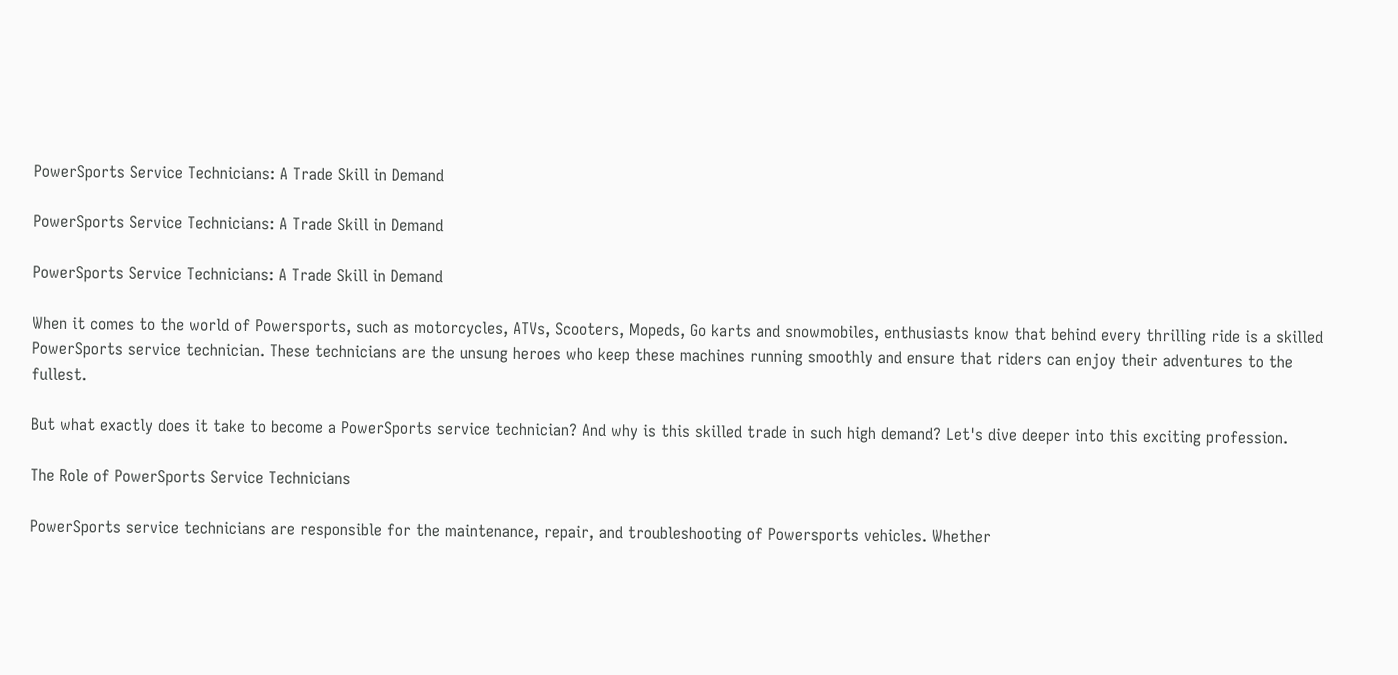PowerSports Service Technicians: A Trade Skill in Demand

PowerSports Service Technicians: A Trade Skill in Demand

PowerSports Service Technicians: A Trade Skill in Demand

When it comes to the world of Powersports, such as motorcycles, ATVs, Scooters, Mopeds, Go karts and snowmobiles, enthusiasts know that behind every thrilling ride is a skilled PowerSports service technician. These technicians are the unsung heroes who keep these machines running smoothly and ensure that riders can enjoy their adventures to the fullest.

But what exactly does it take to become a PowerSports service technician? And why is this skilled trade in such high demand? Let's dive deeper into this exciting profession.

The Role of PowerSports Service Technicians

PowerSports service technicians are responsible for the maintenance, repair, and troubleshooting of Powersports vehicles. Whether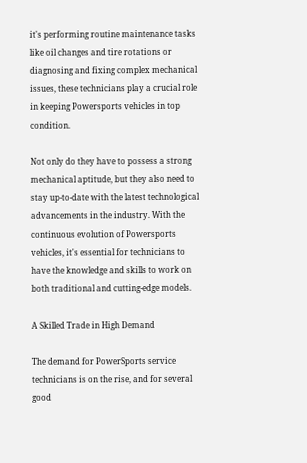it's performing routine maintenance tasks like oil changes and tire rotations or diagnosing and fixing complex mechanical issues, these technicians play a crucial role in keeping Powersports vehicles in top condition.

Not only do they have to possess a strong mechanical aptitude, but they also need to stay up-to-date with the latest technological advancements in the industry. With the continuous evolution of Powersports vehicles, it's essential for technicians to have the knowledge and skills to work on both traditional and cutting-edge models.

A Skilled Trade in High Demand

The demand for PowerSports service technicians is on the rise, and for several good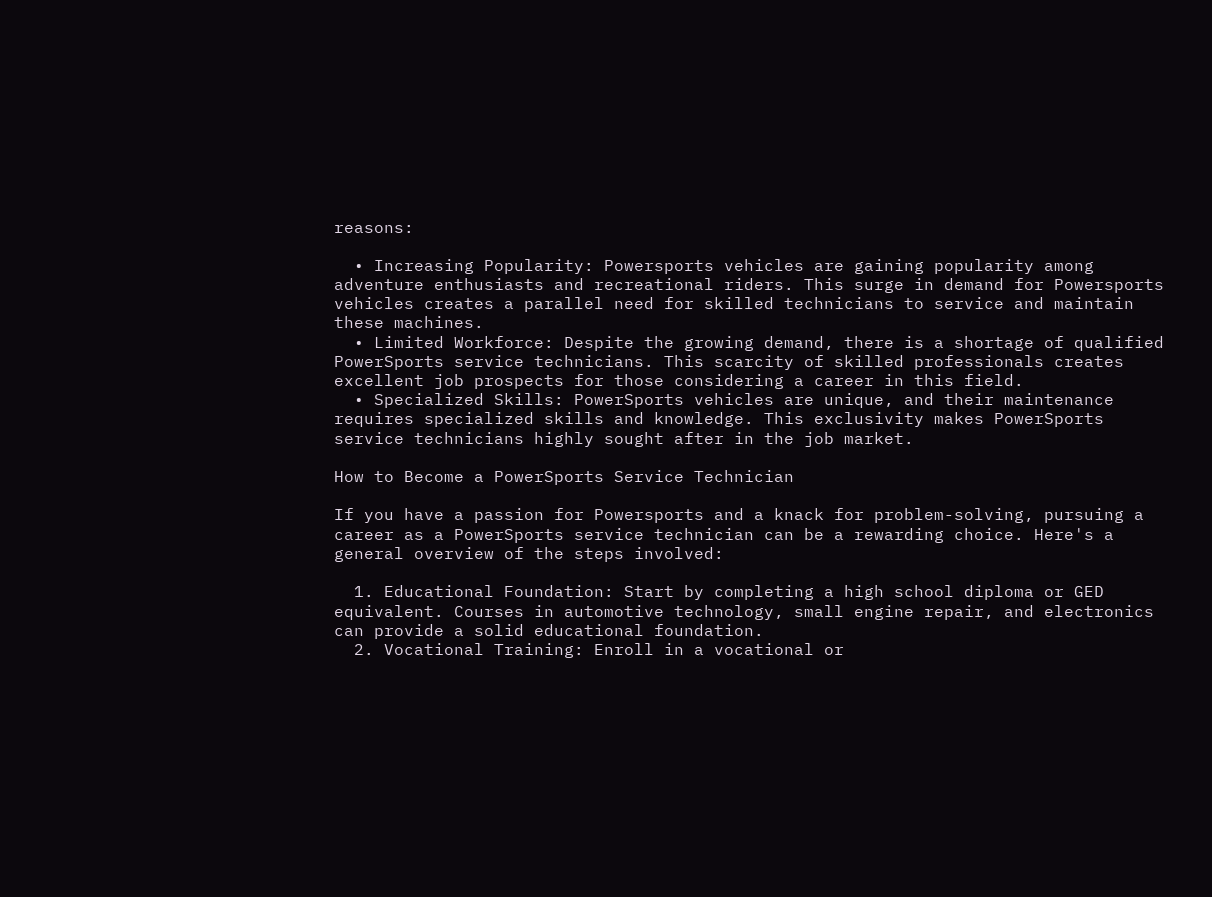reasons:

  • Increasing Popularity: Powersports vehicles are gaining popularity among adventure enthusiasts and recreational riders. This surge in demand for Powersports vehicles creates a parallel need for skilled technicians to service and maintain these machines.
  • Limited Workforce: Despite the growing demand, there is a shortage of qualified PowerSports service technicians. This scarcity of skilled professionals creates excellent job prospects for those considering a career in this field.
  • Specialized Skills: PowerSports vehicles are unique, and their maintenance requires specialized skills and knowledge. This exclusivity makes PowerSports service technicians highly sought after in the job market.

How to Become a PowerSports Service Technician

If you have a passion for Powersports and a knack for problem-solving, pursuing a career as a PowerSports service technician can be a rewarding choice. Here's a general overview of the steps involved:

  1. Educational Foundation: Start by completing a high school diploma or GED equivalent. Courses in automotive technology, small engine repair, and electronics can provide a solid educational foundation.
  2. Vocational Training: Enroll in a vocational or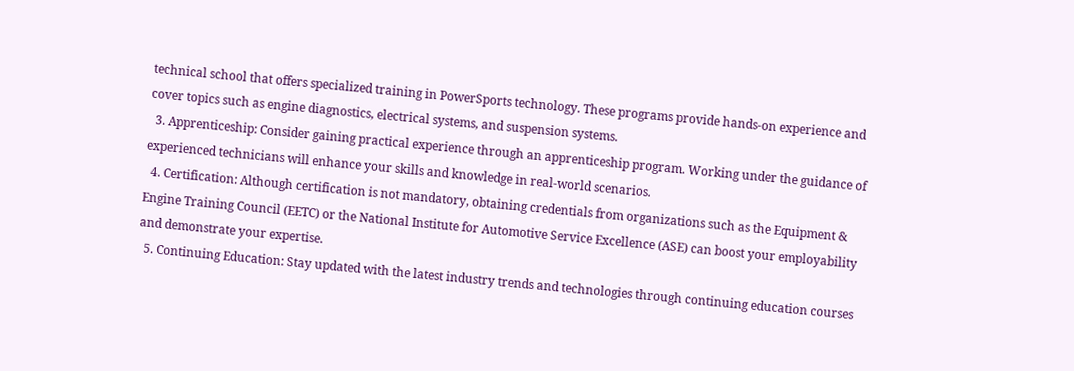technical school that offers specialized training in PowerSports technology. These programs provide hands-on experience and cover topics such as engine diagnostics, electrical systems, and suspension systems.
  3. Apprenticeship: Consider gaining practical experience through an apprenticeship program. Working under the guidance of experienced technicians will enhance your skills and knowledge in real-world scenarios.
  4. Certification: Although certification is not mandatory, obtaining credentials from organizations such as the Equipment & Engine Training Council (EETC) or the National Institute for Automotive Service Excellence (ASE) can boost your employability and demonstrate your expertise.
  5. Continuing Education: Stay updated with the latest industry trends and technologies through continuing education courses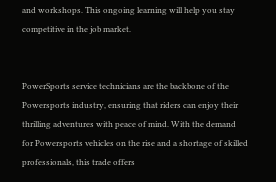and workshops. This ongoing learning will help you stay competitive in the job market.


PowerSports service technicians are the backbone of the Powersports industry, ensuring that riders can enjoy their thrilling adventures with peace of mind. With the demand for Powersports vehicles on the rise and a shortage of skilled professionals, this trade offers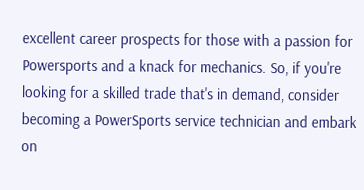excellent career prospects for those with a passion for Powersports and a knack for mechanics. So, if you're looking for a skilled trade that's in demand, consider becoming a PowerSports service technician and embark on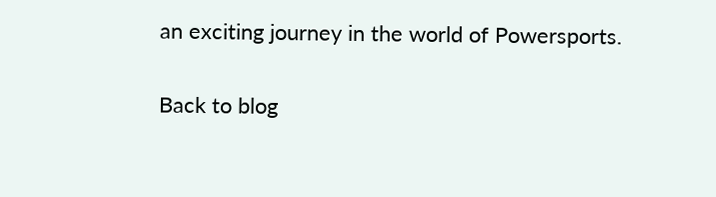an exciting journey in the world of Powersports.

Back to blog